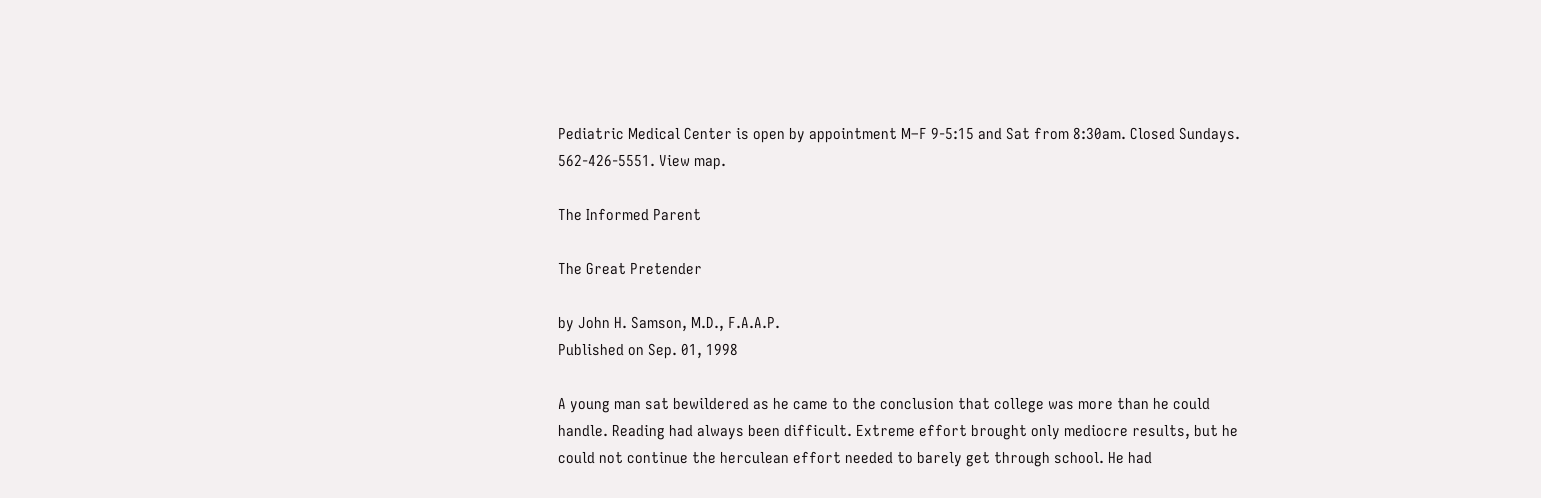Pediatric Medical Center is open by appointment M–F 9-5:15 and Sat from 8:30am. Closed Sundays. 562-426-5551. View map.

The Informed Parent

The Great Pretender

by John H. Samson, M.D., F.A.A.P.
Published on Sep. 01, 1998

A young man sat bewildered as he came to the conclusion that college was more than he could handle. Reading had always been difficult. Extreme effort brought only mediocre results, but he could not continue the herculean effort needed to barely get through school. He had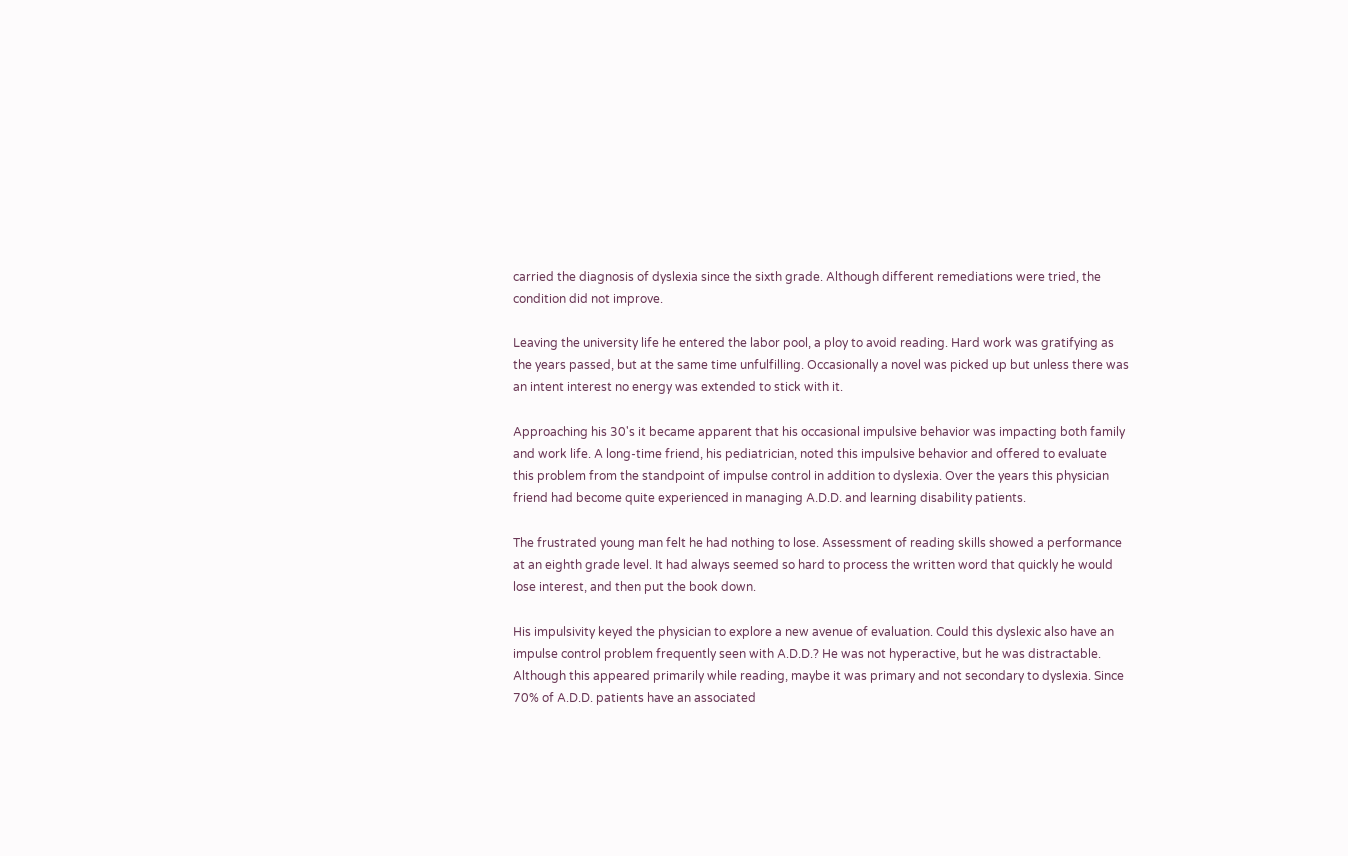carried the diagnosis of dyslexia since the sixth grade. Although different remediations were tried, the condition did not improve.

Leaving the university life he entered the labor pool, a ploy to avoid reading. Hard work was gratifying as the years passed, but at the same time unfulfilling. Occasionally a novel was picked up but unless there was an intent interest no energy was extended to stick with it.

Approaching his 30's it became apparent that his occasional impulsive behavior was impacting both family and work life. A long-time friend, his pediatrician, noted this impulsive behavior and offered to evaluate this problem from the standpoint of impulse control in addition to dyslexia. Over the years this physician friend had become quite experienced in managing A.D.D. and learning disability patients.

The frustrated young man felt he had nothing to lose. Assessment of reading skills showed a performance at an eighth grade level. It had always seemed so hard to process the written word that quickly he would lose interest, and then put the book down.

His impulsivity keyed the physician to explore a new avenue of evaluation. Could this dyslexic also have an impulse control problem frequently seen with A.D.D.? He was not hyperactive, but he was distractable. Although this appeared primarily while reading, maybe it was primary and not secondary to dyslexia. Since 70% of A.D.D. patients have an associated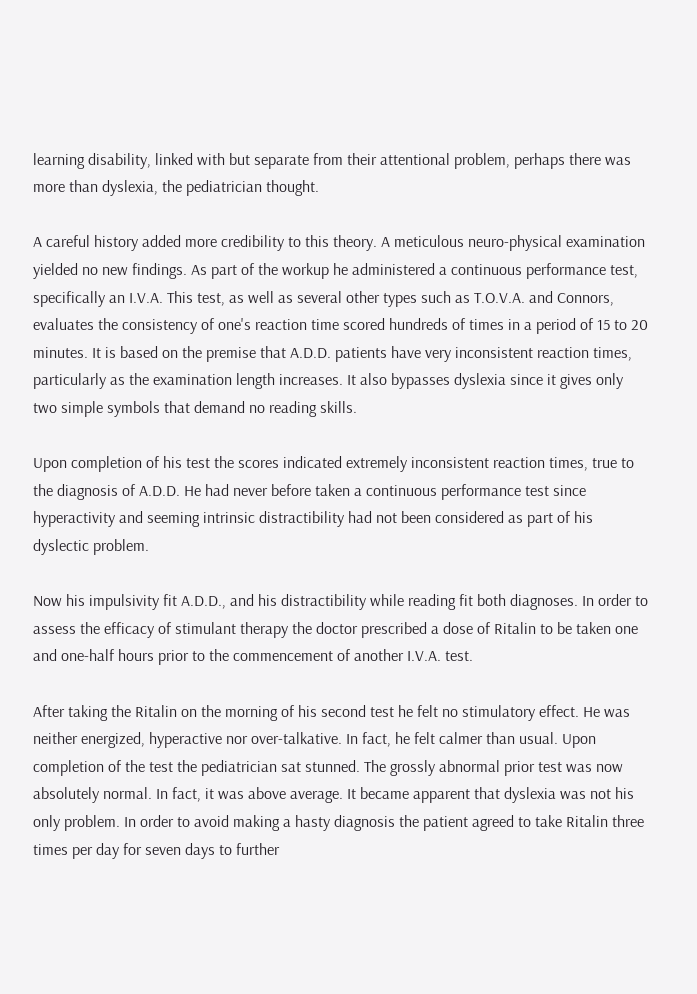learning disability, linked with but separate from their attentional problem, perhaps there was more than dyslexia, the pediatrician thought.

A careful history added more credibility to this theory. A meticulous neuro-physical examination yielded no new findings. As part of the workup he administered a continuous performance test, specifically an I.V.A. This test, as well as several other types such as T.O.V.A. and Connors, evaluates the consistency of one's reaction time scored hundreds of times in a period of 15 to 20 minutes. It is based on the premise that A.D.D. patients have very inconsistent reaction times, particularly as the examination length increases. It also bypasses dyslexia since it gives only two simple symbols that demand no reading skills.

Upon completion of his test the scores indicated extremely inconsistent reaction times, true to the diagnosis of A.D.D. He had never before taken a continuous performance test since hyperactivity and seeming intrinsic distractibility had not been considered as part of his dyslectic problem.

Now his impulsivity fit A.D.D., and his distractibility while reading fit both diagnoses. In order to assess the efficacy of stimulant therapy the doctor prescribed a dose of Ritalin to be taken one and one-half hours prior to the commencement of another I.V.A. test.

After taking the Ritalin on the morning of his second test he felt no stimulatory effect. He was neither energized, hyperactive nor over-talkative. In fact, he felt calmer than usual. Upon completion of the test the pediatrician sat stunned. The grossly abnormal prior test was now absolutely normal. In fact, it was above average. It became apparent that dyslexia was not his only problem. In order to avoid making a hasty diagnosis the patient agreed to take Ritalin three times per day for seven days to further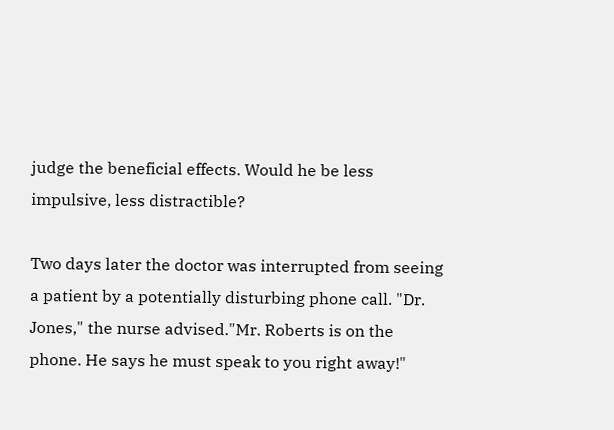judge the beneficial effects. Would he be less impulsive, less distractible?

Two days later the doctor was interrupted from seeing a patient by a potentially disturbing phone call. "Dr. Jones," the nurse advised."Mr. Roberts is on the phone. He says he must speak to you right away!"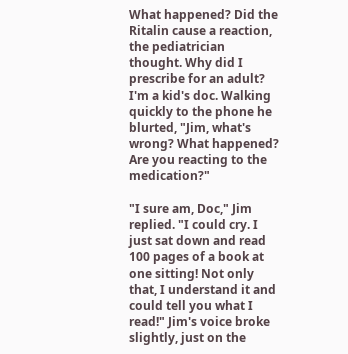What happened? Did the Ritalin cause a reaction, the pediatrician thought. Why did I prescribe for an adult? I'm a kid's doc. Walking quickly to the phone he blurted, "Jim, what's wrong? What happened? Are you reacting to the medication?"

"I sure am, Doc," Jim replied. "I could cry. I just sat down and read 100 pages of a book at one sitting! Not only that, I understand it and could tell you what I read!" Jim's voice broke slightly, just on the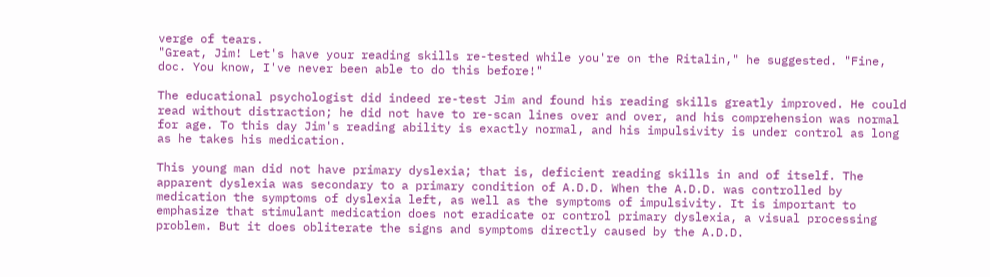verge of tears.
"Great, Jim! Let's have your reading skills re-tested while you're on the Ritalin," he suggested. "Fine, doc. You know, I've never been able to do this before!"

The educational psychologist did indeed re-test Jim and found his reading skills greatly improved. He could read without distraction; he did not have to re-scan lines over and over, and his comprehension was normal for age. To this day Jim's reading ability is exactly normal, and his impulsivity is under control as long as he takes his medication.

This young man did not have primary dyslexia; that is, deficient reading skills in and of itself. The apparent dyslexia was secondary to a primary condition of A.D.D. When the A.D.D. was controlled by medication the symptoms of dyslexia left, as well as the symptoms of impulsivity. It is important to emphasize that stimulant medication does not eradicate or control primary dyslexia, a visual processing problem. But it does obliterate the signs and symptoms directly caused by the A.D.D.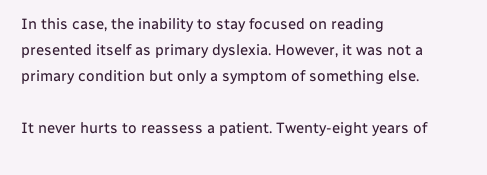In this case, the inability to stay focused on reading presented itself as primary dyslexia. However, it was not a primary condition but only a symptom of something else.

It never hurts to reassess a patient. Twenty-eight years of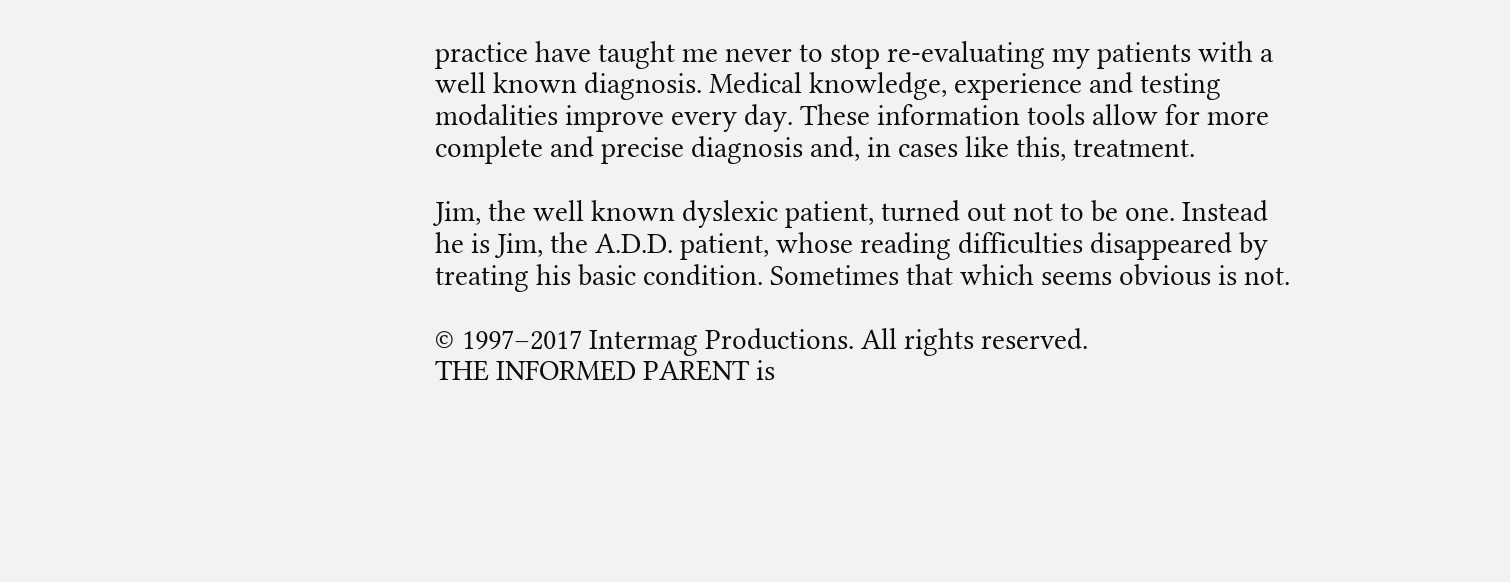practice have taught me never to stop re-evaluating my patients with a well known diagnosis. Medical knowledge, experience and testing modalities improve every day. These information tools allow for more complete and precise diagnosis and, in cases like this, treatment.

Jim, the well known dyslexic patient, turned out not to be one. Instead he is Jim, the A.D.D. patient, whose reading difficulties disappeared by treating his basic condition. Sometimes that which seems obvious is not.

© 1997–2017 Intermag Productions. All rights reserved.
THE INFORMED PARENT is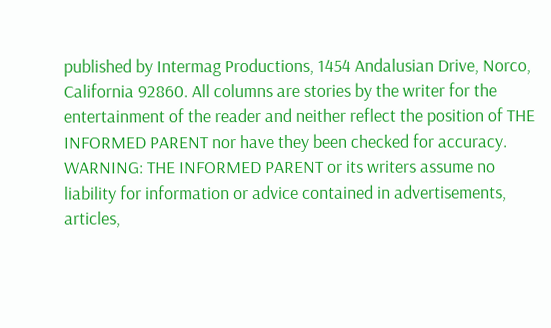published by Intermag Productions, 1454 Andalusian Drive, Norco, California 92860. All columns are stories by the writer for the entertainment of the reader and neither reflect the position of THE INFORMED PARENT nor have they been checked for accuracy. WARNING: THE INFORMED PARENT or its writers assume no liability for information or advice contained in advertisements, articles,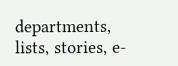departments, lists, stories, e-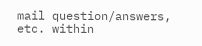mail question/answers, etc. within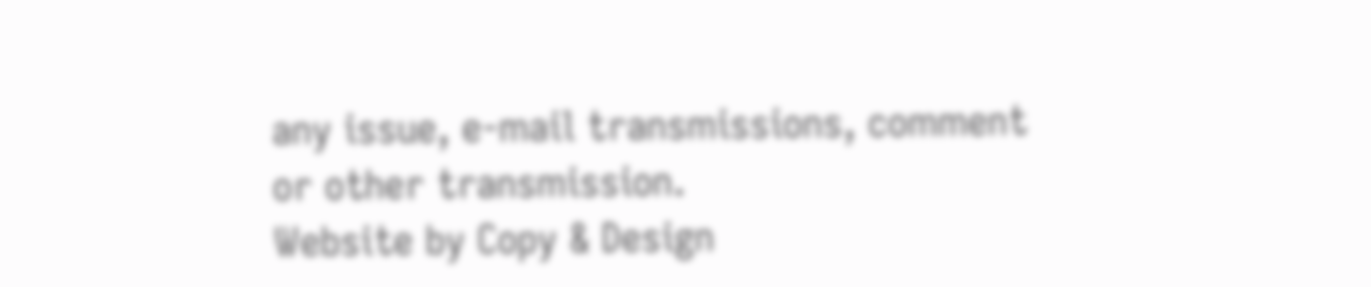any issue, e-mail transmissions, comment or other transmission.
Website by Copy & Design